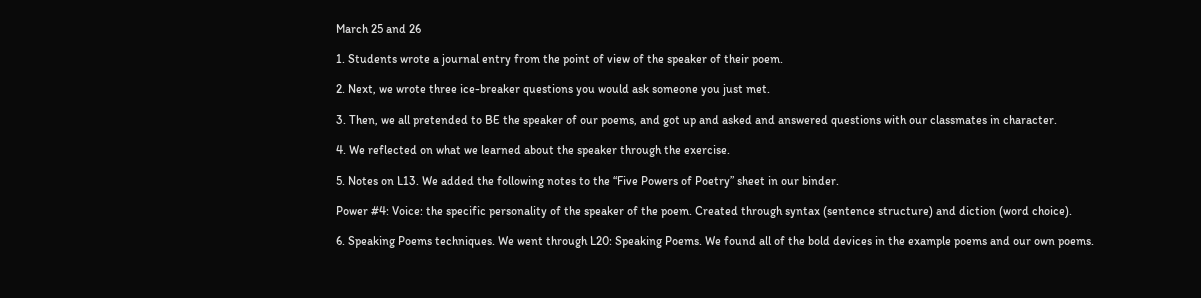March 25 and 26

1. Students wrote a journal entry from the point of view of the speaker of their poem.

2. Next, we wrote three ice-breaker questions you would ask someone you just met.

3. Then, we all pretended to BE the speaker of our poems, and got up and asked and answered questions with our classmates in character.

4. We reflected on what we learned about the speaker through the exercise.

5. Notes on L13. We added the following notes to the “Five Powers of Poetry” sheet in our binder.

Power #4: Voice: the specific personality of the speaker of the poem. Created through syntax (sentence structure) and diction (word choice).

6. Speaking Poems techniques. We went through L20: Speaking Poems. We found all of the bold devices in the example poems and our own poems.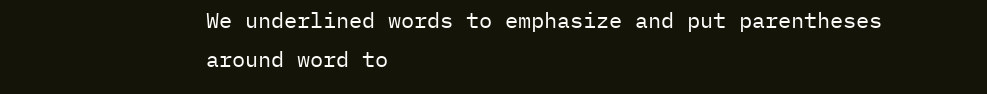We underlined words to emphasize and put parentheses around word to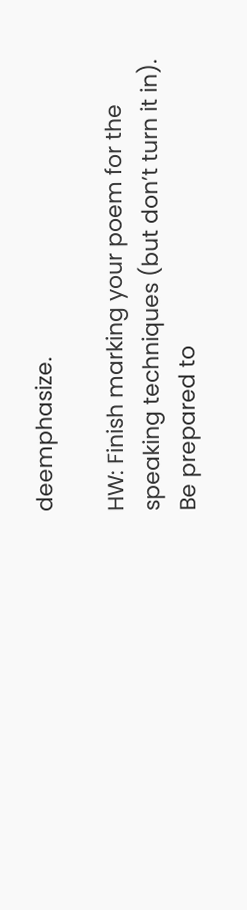deemphasize.

HW: Finish marking your poem for the speaking techniques (but don’t turn it in). Be prepared to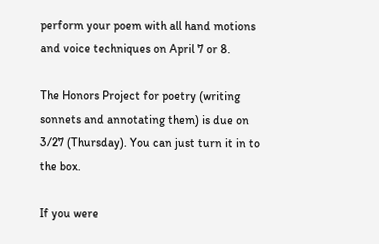perform your poem with all hand motions and voice techniques on April 7 or 8.

The Honors Project for poetry (writing sonnets and annotating them) is due on 3/27 (Thursday). You can just turn it in to the box.

If you were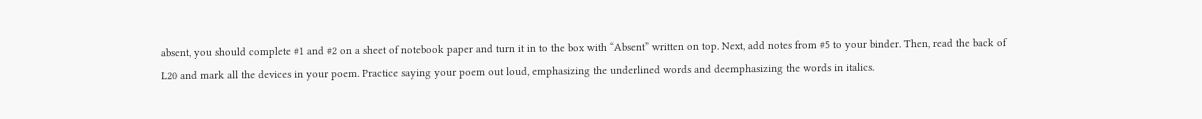absent, you should complete #1 and #2 on a sheet of notebook paper and turn it in to the box with “Absent” written on top. Next, add notes from #5 to your binder. Then, read the back of L20 and mark all the devices in your poem. Practice saying your poem out loud, emphasizing the underlined words and deemphasizing the words in italics.